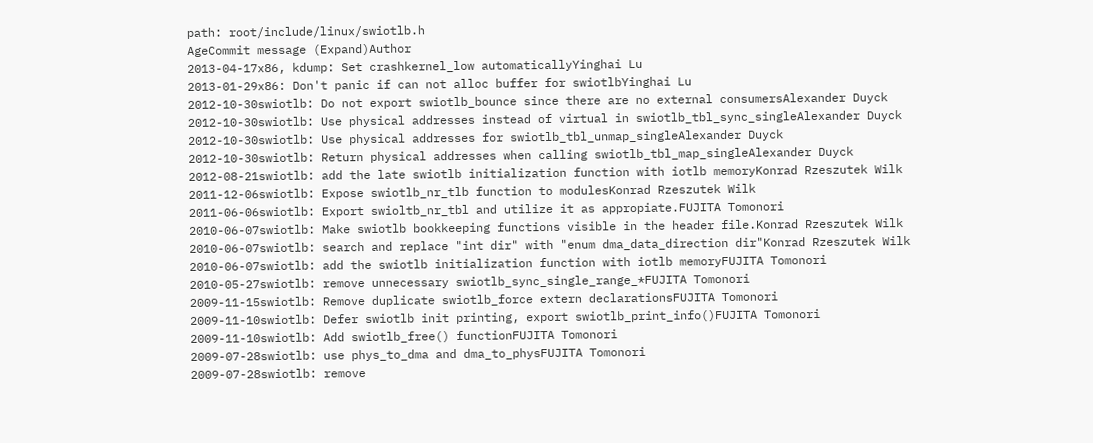path: root/include/linux/swiotlb.h
AgeCommit message (Expand)Author
2013-04-17x86, kdump: Set crashkernel_low automaticallyYinghai Lu
2013-01-29x86: Don't panic if can not alloc buffer for swiotlbYinghai Lu
2012-10-30swiotlb: Do not export swiotlb_bounce since there are no external consumersAlexander Duyck
2012-10-30swiotlb: Use physical addresses instead of virtual in swiotlb_tbl_sync_singleAlexander Duyck
2012-10-30swiotlb: Use physical addresses for swiotlb_tbl_unmap_singleAlexander Duyck
2012-10-30swiotlb: Return physical addresses when calling swiotlb_tbl_map_singleAlexander Duyck
2012-08-21swiotlb: add the late swiotlb initialization function with iotlb memoryKonrad Rzeszutek Wilk
2011-12-06swiotlb: Expose swiotlb_nr_tlb function to modulesKonrad Rzeszutek Wilk
2011-06-06swiotlb: Export swioltb_nr_tbl and utilize it as appropiate.FUJITA Tomonori
2010-06-07swiotlb: Make swiotlb bookkeeping functions visible in the header file.Konrad Rzeszutek Wilk
2010-06-07swiotlb: search and replace "int dir" with "enum dma_data_direction dir"Konrad Rzeszutek Wilk
2010-06-07swiotlb: add the swiotlb initialization function with iotlb memoryFUJITA Tomonori
2010-05-27swiotlb: remove unnecessary swiotlb_sync_single_range_*FUJITA Tomonori
2009-11-15swiotlb: Remove duplicate swiotlb_force extern declarationsFUJITA Tomonori
2009-11-10swiotlb: Defer swiotlb init printing, export swiotlb_print_info()FUJITA Tomonori
2009-11-10swiotlb: Add swiotlb_free() functionFUJITA Tomonori
2009-07-28swiotlb: use phys_to_dma and dma_to_physFUJITA Tomonori
2009-07-28swiotlb: remove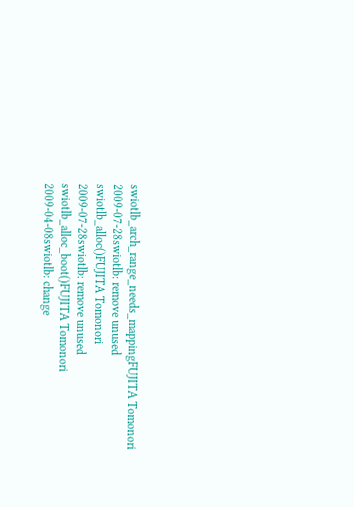swiotlb_arch_range_needs_mappingFUJITA Tomonori
2009-07-28swiotlb: remove unused swiotlb_alloc()FUJITA Tomonori
2009-07-28swiotlb: remove unused swiotlb_alloc_boot()FUJITA Tomonori
2009-04-08swiotlb: change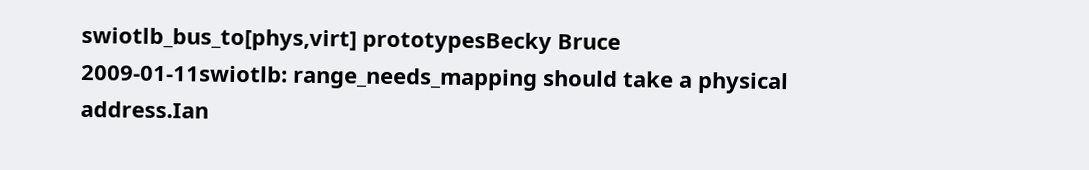swiotlb_bus_to[phys,virt] prototypesBecky Bruce
2009-01-11swiotlb: range_needs_mapping should take a physical address.Ian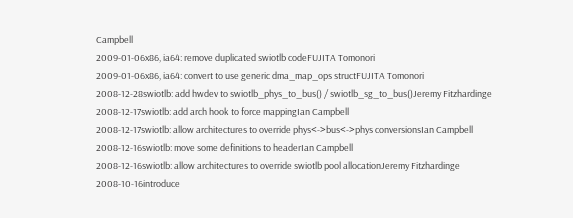Campbell
2009-01-06x86, ia64: remove duplicated swiotlb codeFUJITA Tomonori
2009-01-06x86, ia64: convert to use generic dma_map_ops structFUJITA Tomonori
2008-12-28swiotlb: add hwdev to swiotlb_phys_to_bus() / swiotlb_sg_to_bus()Jeremy Fitzhardinge
2008-12-17swiotlb: add arch hook to force mappingIan Campbell
2008-12-17swiotlb: allow architectures to override phys<->bus<->phys conversionsIan Campbell
2008-12-16swiotlb: move some definitions to headerIan Campbell
2008-12-16swiotlb: allow architectures to override swiotlb pool allocationJeremy Fitzhardinge
2008-10-16introduce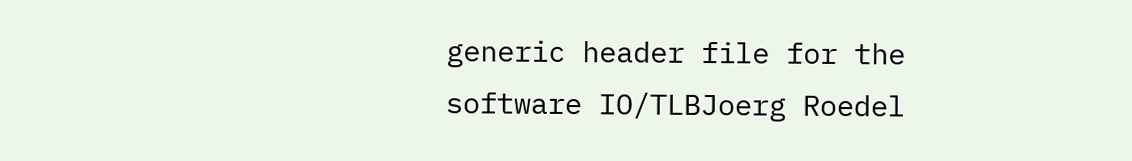generic header file for the software IO/TLBJoerg Roedel